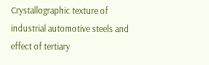Crystallographic texture of industrial automotive steels and effect of tertiary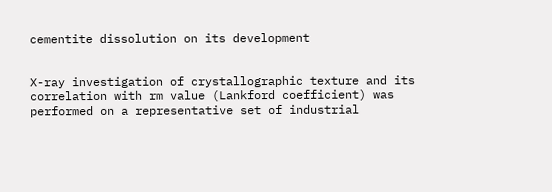cementite dissolution on its development


X-ray investigation of crystallographic texture and its correlation with rm value (Lankford coefficient) was performed on a representative set of industrial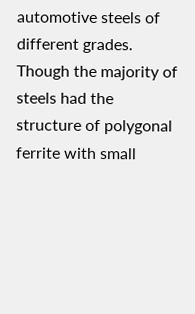automotive steels of different grades. Though the majority of steels had the structure of polygonal ferrite with small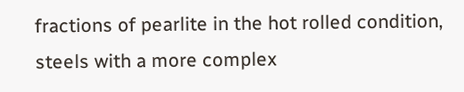fractions of pearlite in the hot rolled condition, steels with a more complex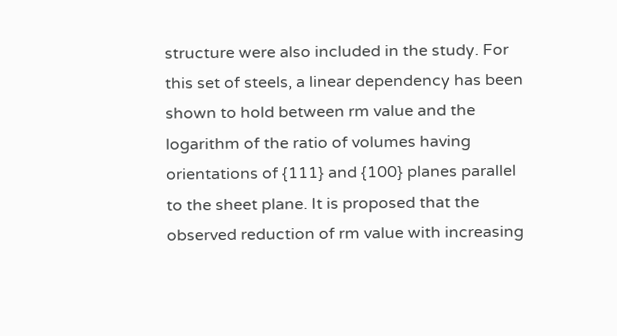structure were also included in the study. For this set of steels, a linear dependency has been shown to hold between rm value and the logarithm of the ratio of volumes having orientations of {111} and {100} planes parallel to the sheet plane. It is proposed that the observed reduction of rm value with increasing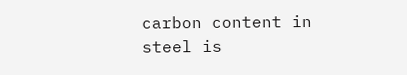carbon content in steel is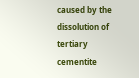caused by the dissolution of tertiary cementite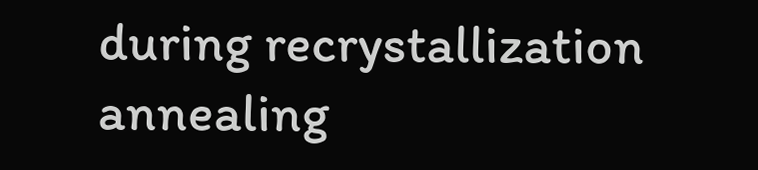during recrystallization annealing